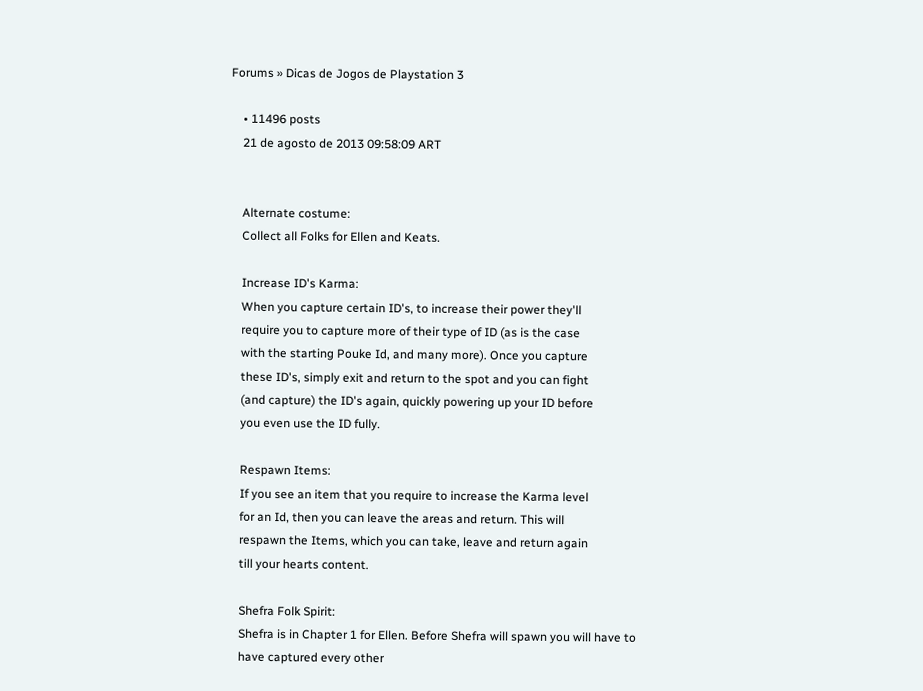Forums » Dicas de Jogos de Playstation 3

    • 11496 posts
    21 de agosto de 2013 09:58:09 ART


    Alternate costume:
    Collect all Folks for Ellen and Keats.

    Increase ID's Karma:
    When you capture certain ID's, to increase their power they'll
    require you to capture more of their type of ID (as is the case
    with the starting Pouke Id, and many more). Once you capture
    these ID's, simply exit and return to the spot and you can fight
    (and capture) the ID's again, quickly powering up your ID before
    you even use the ID fully.

    Respawn Items:
    If you see an item that you require to increase the Karma level
    for an Id, then you can leave the areas and return. This will
    respawn the Items, which you can take, leave and return again
    till your hearts content.

    Shefra Folk Spirit:
    Shefra is in Chapter 1 for Ellen. Before Shefra will spawn you will have to
    have captured every other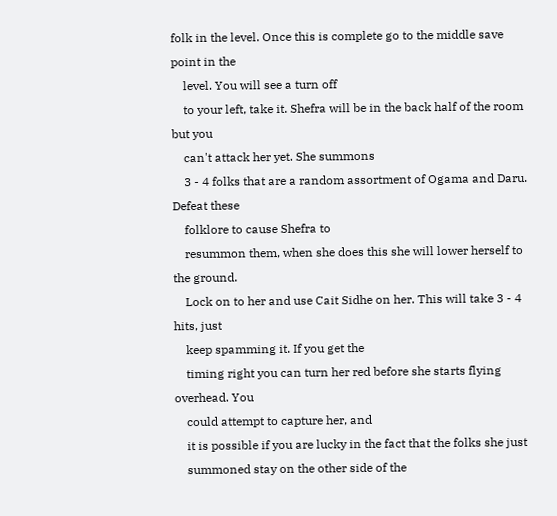folk in the level. Once this is complete go to the middle save point in the
    level. You will see a turn off
    to your left, take it. Shefra will be in the back half of the room but you
    can't attack her yet. She summons
    3 - 4 folks that are a random assortment of Ogama and Daru. Defeat these
    folklore to cause Shefra to
    resummon them, when she does this she will lower herself to the ground.
    Lock on to her and use Cait Sidhe on her. This will take 3 - 4 hits, just
    keep spamming it. If you get the
    timing right you can turn her red before she starts flying overhead. You
    could attempt to capture her, and
    it is possible if you are lucky in the fact that the folks she just
    summoned stay on the other side of the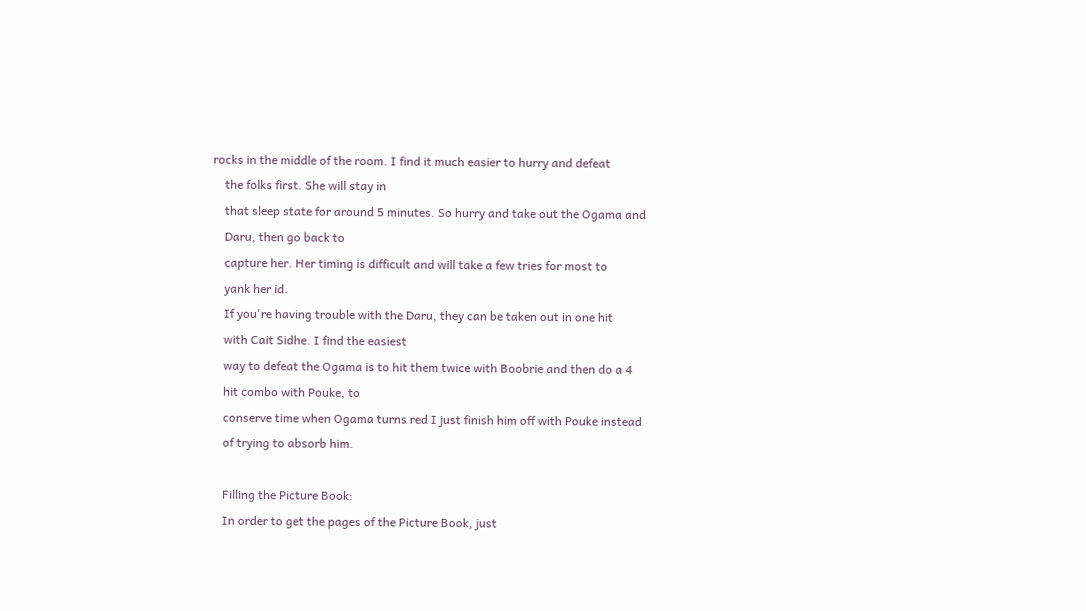rocks in the middle of the room. I find it much easier to hurry and defeat
    the folks first. She will stay in
    that sleep state for around 5 minutes. So hurry and take out the Ogama and
    Daru, then go back to
    capture her. Her timing is difficult and will take a few tries for most to
    yank her id.
    If you're having trouble with the Daru, they can be taken out in one hit
    with Cait Sidhe. I find the easiest
    way to defeat the Ogama is to hit them twice with Boobrie and then do a 4
    hit combo with Pouke, to
    conserve time when Ogama turns red I just finish him off with Pouke instead
    of trying to absorb him.

    Filling the Picture Book:
    In order to get the pages of the Picture Book, just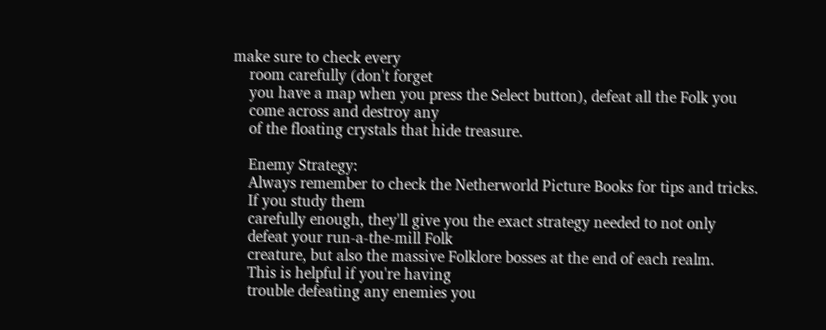make sure to check every
    room carefully (don't forget
    you have a map when you press the Select button), defeat all the Folk you
    come across and destroy any
    of the floating crystals that hide treasure.

    Enemy Strategy:
    Always remember to check the Netherworld Picture Books for tips and tricks.
    If you study them
    carefully enough, they'll give you the exact strategy needed to not only
    defeat your run-a-the-mill Folk
    creature, but also the massive Folklore bosses at the end of each realm.
    This is helpful if you're having
    trouble defeating any enemies you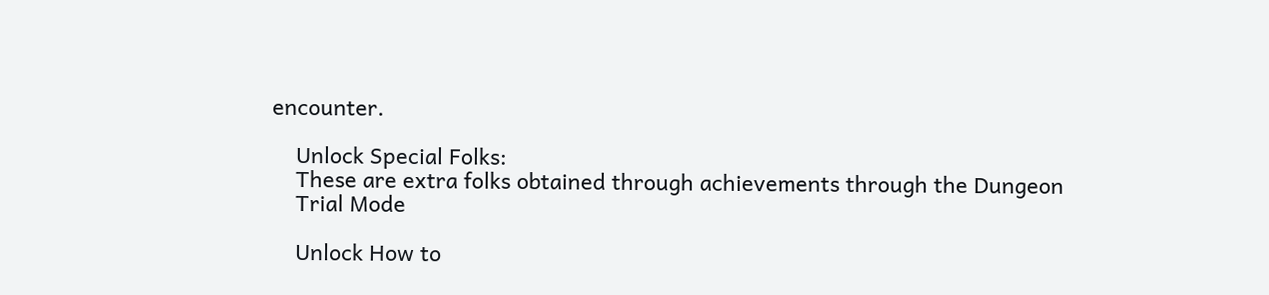encounter.

    Unlock Special Folks:
    These are extra folks obtained through achievements through the Dungeon
    Trial Mode

    Unlock How to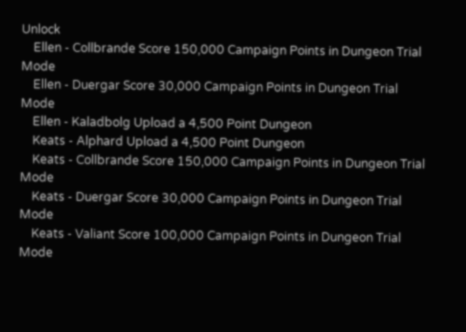Unlock
    Ellen - Collbrande Score 150,000 Campaign Points in Dungeon Trial Mode
    Ellen - Duergar Score 30,000 Campaign Points in Dungeon Trial Mode
    Ellen - Kaladbolg Upload a 4,500 Point Dungeon
    Keats - Alphard Upload a 4,500 Point Dungeon
    Keats - Collbrande Score 150,000 Campaign Points in Dungeon Trial Mode
    Keats - Duergar Score 30,000 Campaign Points in Dungeon Trial Mode
    Keats - Valiant Score 100,000 Campaign Points in Dungeon Trial Mode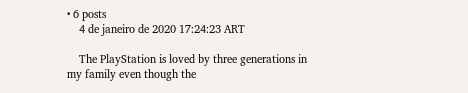• 6 posts
    4 de janeiro de 2020 17:24:23 ART

    The PlayStation is loved by three generations in my family even though the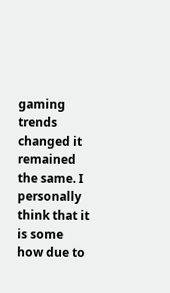gaming trends changed it remained the same. I personally think that it is some how due to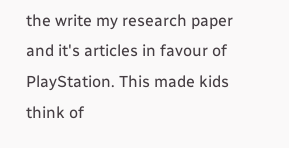the write my research paper and it's articles in favour of PlayStation. This made kids think of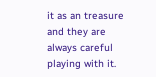it as an treasure and they are always careful playing with it.